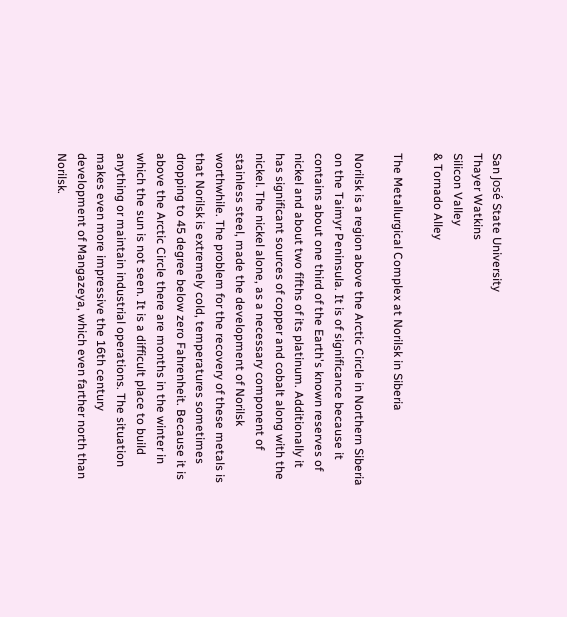San José State University
Thayer Watkins
Silicon Valley
& Tornado Alley

The Metallurgical Complex at Norilsk in Siberia

Norilsk is a region above the Arctic Circle in Northern Siberia on the Taimyr Peninsula. It is of significance because it contains about one third of the Earth's known reserves of nickel and about two fifths of its platinum. Additionally it has significant sources of copper and cobalt along with the nickel. The nickel alone, as a necessary component of stainless steel, made the development of Norilsk worthwhile. The problem for the recovery of these metals is that Norilsk is extremely cold, temperatures sometimes dropping to 45 degree below zero Fahrenheit. Because it is above the Arctic Circle there are months in the winter in which the sun is not seen. It is a difficult place to build anything or maintain industrial operations. The situation makes even more impressive the 16th century development of Mangazeya, which even farther north than Norilsk.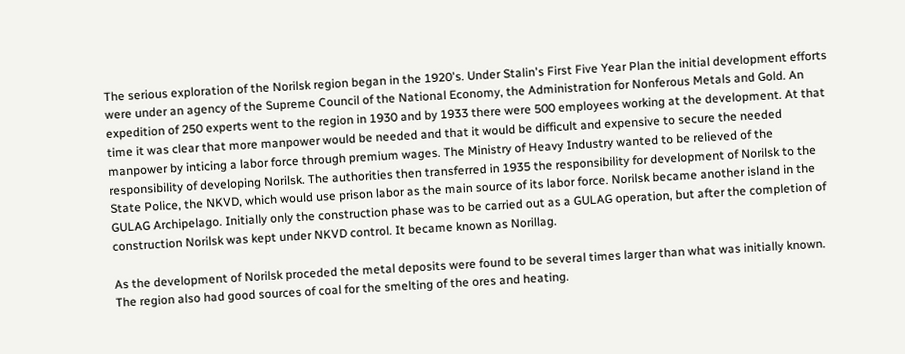The serious exploration of the Norilsk region began in the 1920's. Under Stalin's First Five Year Plan the initial development efforts were under an agency of the Supreme Council of the National Economy, the Administration for Nonferous Metals and Gold. An expedition of 250 experts went to the region in 1930 and by 1933 there were 500 employees working at the development. At that time it was clear that more manpower would be needed and that it would be difficult and expensive to secure the needed manpower by inticing a labor force through premium wages. The Ministry of Heavy Industry wanted to be relieved of the responsibility of developing Norilsk. The authorities then transferred in 1935 the responsibility for development of Norilsk to the State Police, the NKVD, which would use prison labor as the main source of its labor force. Norilsk became another island in the GULAG Archipelago. Initially only the construction phase was to be carried out as a GULAG operation, but after the completion of construction Norilsk was kept under NKVD control. It became known as Norillag.

As the development of Norilsk proceded the metal deposits were found to be several times larger than what was initially known. The region also had good sources of coal for the smelting of the ores and heating.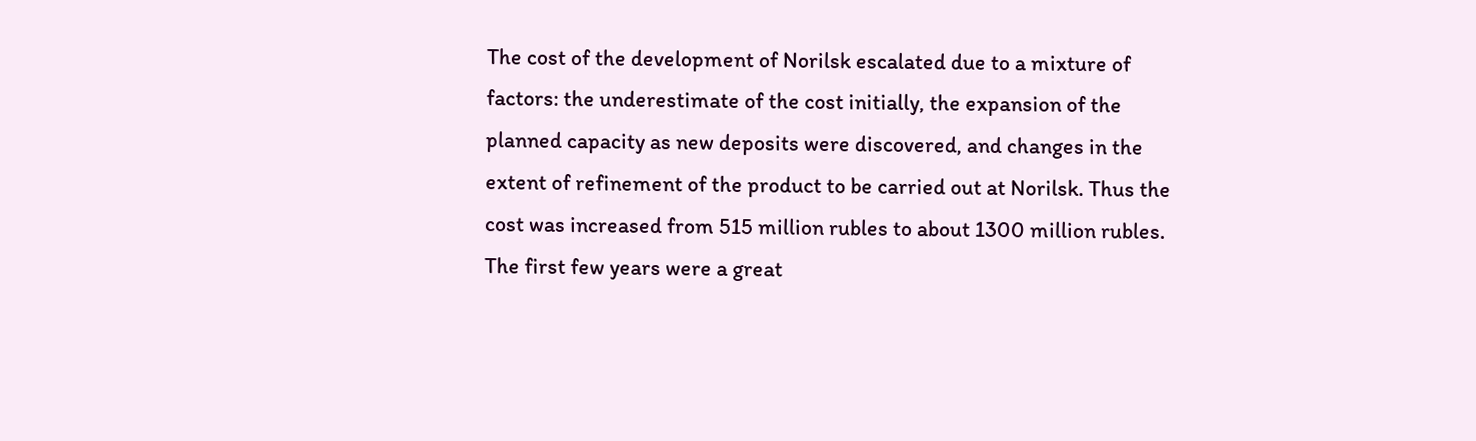The cost of the development of Norilsk escalated due to a mixture of factors: the underestimate of the cost initially, the expansion of the planned capacity as new deposits were discovered, and changes in the extent of refinement of the product to be carried out at Norilsk. Thus the cost was increased from 515 million rubles to about 1300 million rubles. The first few years were a great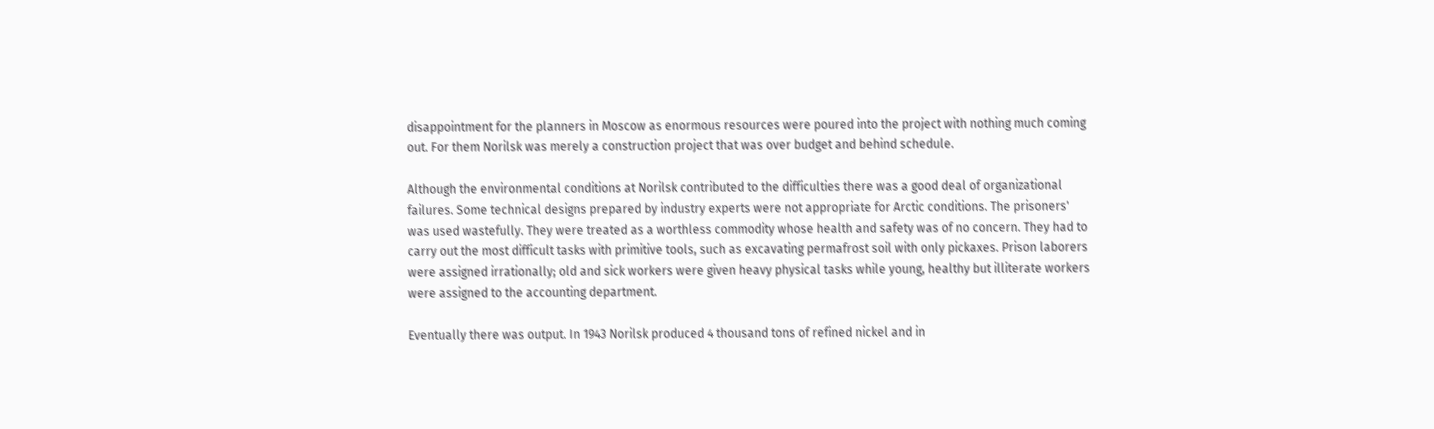disappointment for the planners in Moscow as enormous resources were poured into the project with nothing much coming out. For them Norilsk was merely a construction project that was over budget and behind schedule.

Although the environmental conditions at Norilsk contributed to the difficulties there was a good deal of organizational failures. Some technical designs prepared by industry experts were not appropriate for Arctic conditions. The prisoners' was used wastefully. They were treated as a worthless commodity whose health and safety was of no concern. They had to carry out the most difficult tasks with primitive tools, such as excavating permafrost soil with only pickaxes. Prison laborers were assigned irrationally; old and sick workers were given heavy physical tasks while young, healthy but illiterate workers were assigned to the accounting department.

Eventually there was output. In 1943 Norilsk produced 4 thousand tons of refined nickel and in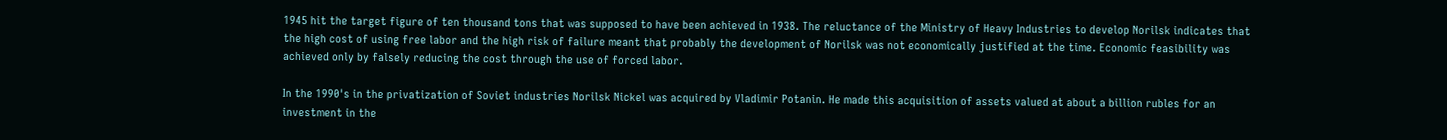1945 hit the target figure of ten thousand tons that was supposed to have been achieved in 1938. The reluctance of the Ministry of Heavy Industries to develop Norilsk indicates that the high cost of using free labor and the high risk of failure meant that probably the development of Norilsk was not economically justified at the time. Economic feasibility was achieved only by falsely reducing the cost through the use of forced labor.

In the 1990's in the privatization of Soviet industries Norilsk Nickel was acquired by Vladimir Potanin. He made this acquisition of assets valued at about a billion rubles for an investment in the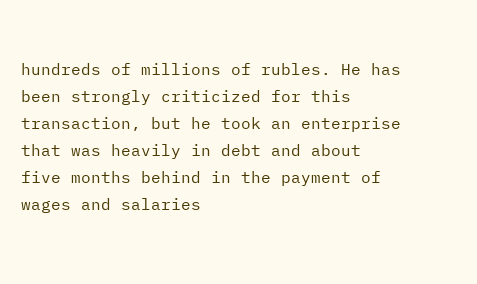hundreds of millions of rubles. He has been strongly criticized for this transaction, but he took an enterprise that was heavily in debt and about five months behind in the payment of wages and salaries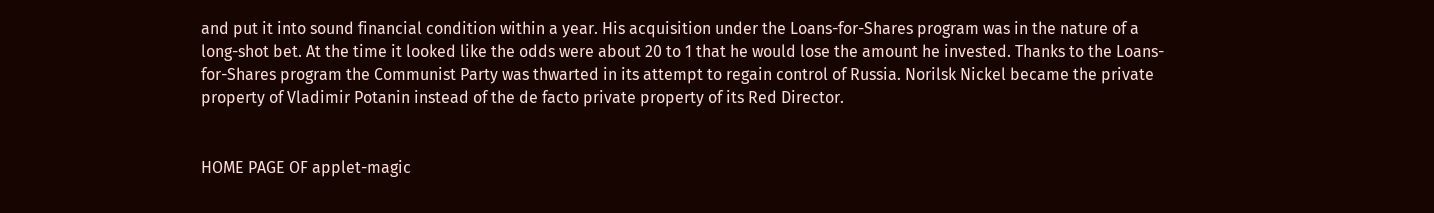and put it into sound financial condition within a year. His acquisition under the Loans-for-Shares program was in the nature of a long-shot bet. At the time it looked like the odds were about 20 to 1 that he would lose the amount he invested. Thanks to the Loans-for-Shares program the Communist Party was thwarted in its attempt to regain control of Russia. Norilsk Nickel became the private property of Vladimir Potanin instead of the de facto private property of its Red Director.


HOME PAGE OF applet-magic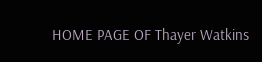HOME PAGE OF Thayer Watkins